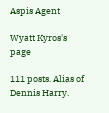Aspis Agent

Wyatt Kyros's page

111 posts. Alias of Dennis Harry.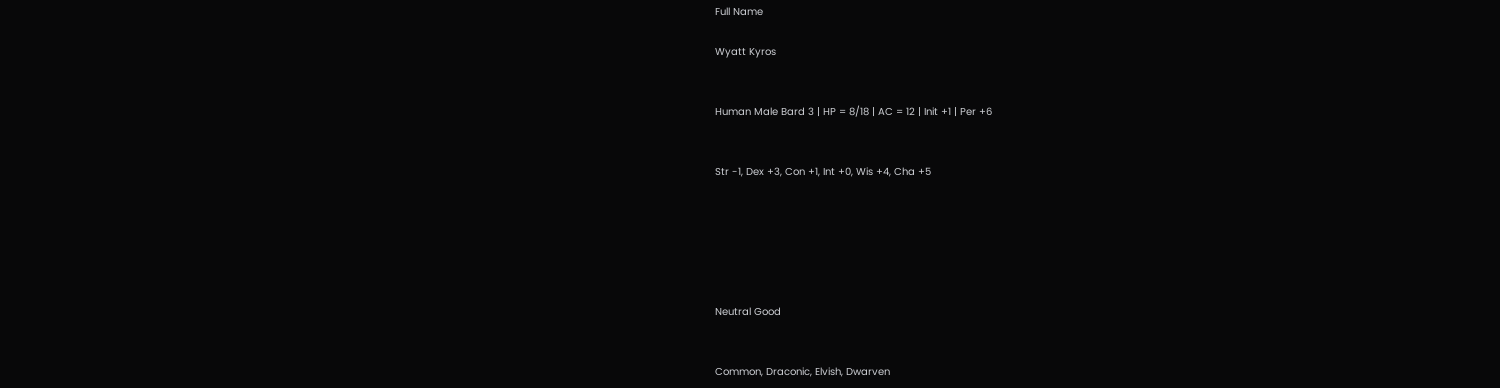Full Name

Wyatt Kyros


Human Male Bard 3 | HP = 8/18 | AC = 12 | Init +1 | Per +6


Str -1, Dex +3, Con +1, Int +0, Wis +4, Cha +5






Neutral Good


Common, Draconic, Elvish, Dwarven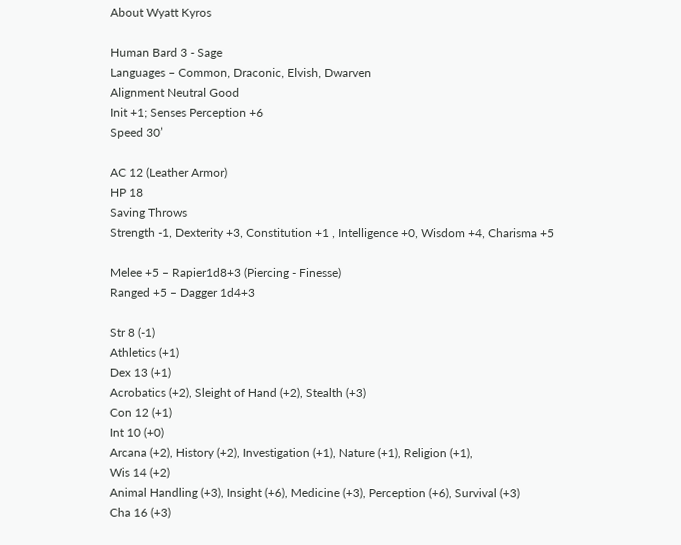About Wyatt Kyros

Human Bard 3 - Sage
Languages – Common, Draconic, Elvish, Dwarven
Alignment Neutral Good
Init +1; Senses Perception +6
Speed 30’

AC 12 (Leather Armor)
HP 18
Saving Throws
Strength -1, Dexterity +3, Constitution +1 , Intelligence +0, Wisdom +4, Charisma +5

Melee +5 – Rapier1d8+3 (Piercing - Finesse)
Ranged +5 – Dagger 1d4+3

Str 8 (-1)
Athletics (+1)
Dex 13 (+1)
Acrobatics (+2), Sleight of Hand (+2), Stealth (+3)
Con 12 (+1)
Int 10 (+0)
Arcana (+2), History (+2), Investigation (+1), Nature (+1), Religion (+1),
Wis 14 (+2)
Animal Handling (+3), Insight (+6), Medicine (+3), Perception (+6), Survival (+3)
Cha 16 (+3)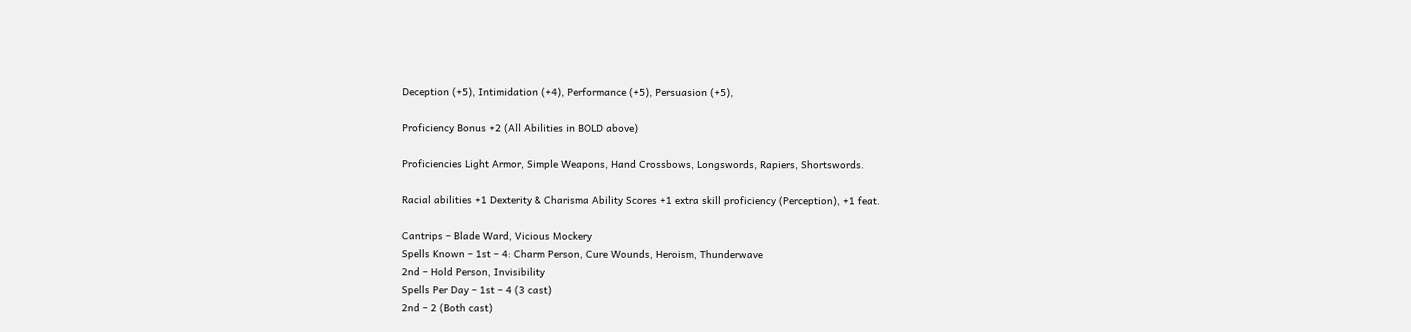Deception (+5), Intimidation (+4), Performance (+5), Persuasion (+5),

Proficiency Bonus +2 (All Abilities in BOLD above)

Proficiencies Light Armor, Simple Weapons, Hand Crossbows, Longswords, Rapiers, Shortswords.

Racial abilities +1 Dexterity & Charisma Ability Scores +1 extra skill proficiency (Perception), +1 feat.

Cantrips – Blade Ward, Vicious Mockery
Spells Known – 1st – 4: Charm Person, Cure Wounds, Heroism, Thunderwave
2nd – Hold Person, Invisibility
Spells Per Day – 1st – 4 (3 cast)
2nd – 2 (Both cast)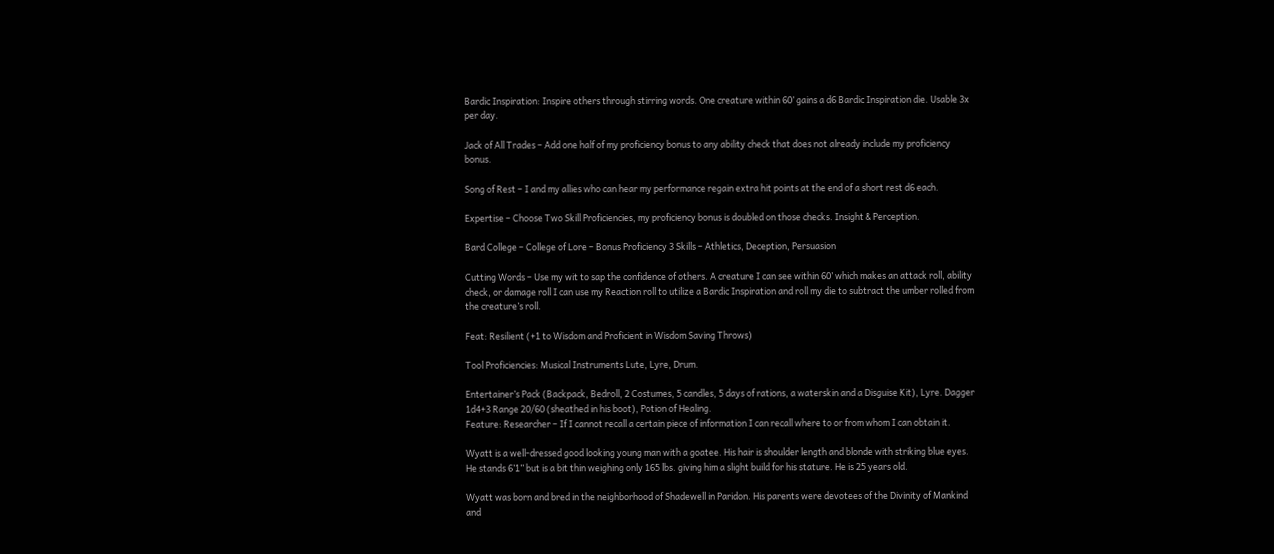Bardic Inspiration: Inspire others through stirring words. One creature within 60’ gains a d6 Bardic Inspiration die. Usable 3x per day.

Jack of All Trades – Add one half of my proficiency bonus to any ability check that does not already include my proficiency bonus.

Song of Rest – I and my allies who can hear my performance regain extra hit points at the end of a short rest d6 each.

Expertise – Choose Two Skill Proficiencies, my proficiency bonus is doubled on those checks. Insight & Perception.

Bard College – College of Lore – Bonus Proficiency 3 Skills – Athletics, Deception, Persuasion

Cutting Words – Use my wit to sap the confidence of others. A creature I can see within 60’ which makes an attack roll, ability check, or damage roll I can use my Reaction roll to utilize a Bardic Inspiration and roll my die to subtract the umber rolled from the creature’s roll.

Feat: Resilient (+1 to Wisdom and Proficient in Wisdom Saving Throws)

Tool Proficiencies: Musical Instruments Lute, Lyre, Drum.

Entertainer’s Pack (Backpack, Bedroll, 2 Costumes, 5 candles, 5 days of rations, a waterskin and a Disguise Kit), Lyre. Dagger 1d4+3 Range 20/60 (sheathed in his boot), Potion of Healing.
Feature: Researcher – If I cannot recall a certain piece of information I can recall where to or from whom I can obtain it.

Wyatt is a well-dressed good looking young man with a goatee. His hair is shoulder length and blonde with striking blue eyes. He stands 6’1” but is a bit thin weighing only 165 lbs. giving him a slight build for his stature. He is 25 years old.

Wyatt was born and bred in the neighborhood of Shadewell in Paridon. His parents were devotees of the Divinity of Mankind and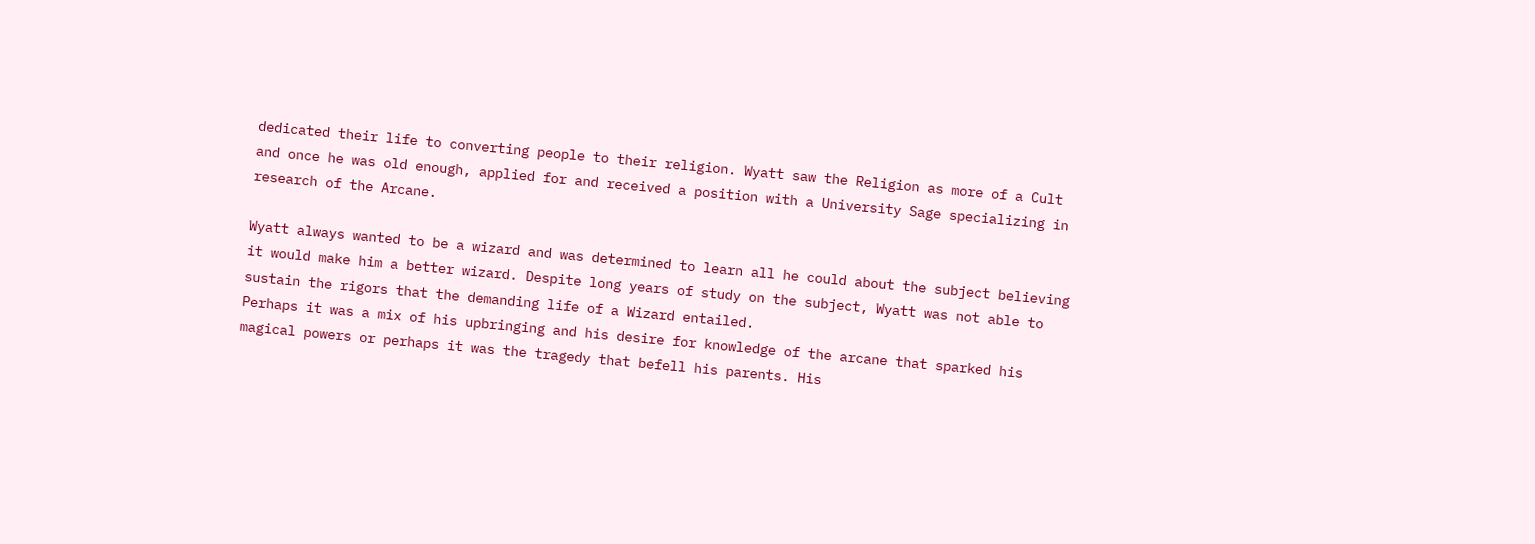dedicated their life to converting people to their religion. Wyatt saw the Religion as more of a Cult and once he was old enough, applied for and received a position with a University Sage specializing in research of the Arcane.

Wyatt always wanted to be a wizard and was determined to learn all he could about the subject believing it would make him a better wizard. Despite long years of study on the subject, Wyatt was not able to sustain the rigors that the demanding life of a Wizard entailed.
Perhaps it was a mix of his upbringing and his desire for knowledge of the arcane that sparked his magical powers or perhaps it was the tragedy that befell his parents. His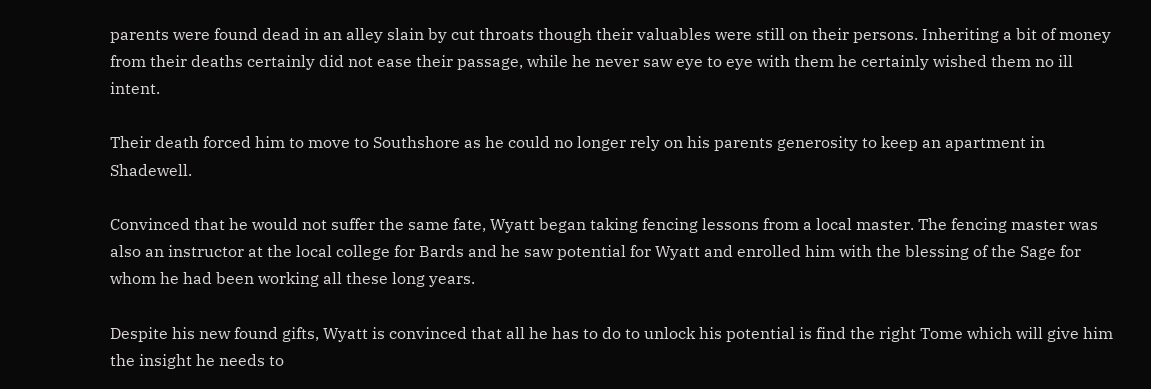parents were found dead in an alley slain by cut throats though their valuables were still on their persons. Inheriting a bit of money from their deaths certainly did not ease their passage, while he never saw eye to eye with them he certainly wished them no ill intent.

Their death forced him to move to Southshore as he could no longer rely on his parents generosity to keep an apartment in Shadewell.

Convinced that he would not suffer the same fate, Wyatt began taking fencing lessons from a local master. The fencing master was also an instructor at the local college for Bards and he saw potential for Wyatt and enrolled him with the blessing of the Sage for whom he had been working all these long years.

Despite his new found gifts, Wyatt is convinced that all he has to do to unlock his potential is find the right Tome which will give him the insight he needs to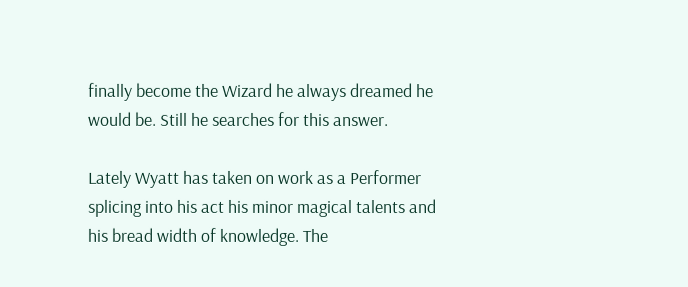finally become the Wizard he always dreamed he would be. Still he searches for this answer.

Lately Wyatt has taken on work as a Performer splicing into his act his minor magical talents and his bread width of knowledge. The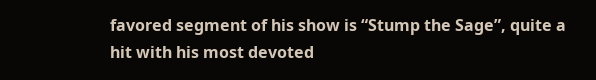favored segment of his show is “Stump the Sage”, quite a hit with his most devoted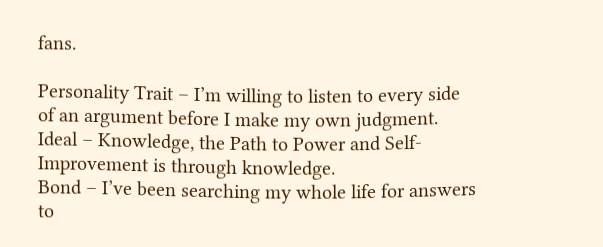fans.

Personality Trait – I’m willing to listen to every side of an argument before I make my own judgment.
Ideal – Knowledge, the Path to Power and Self-Improvement is through knowledge.
Bond – I’ve been searching my whole life for answers to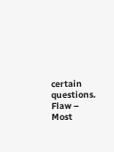certain questions.
Flaw – Most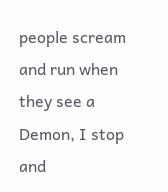people scream and run when they see a Demon, I stop and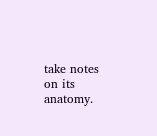take notes on its anatomy.